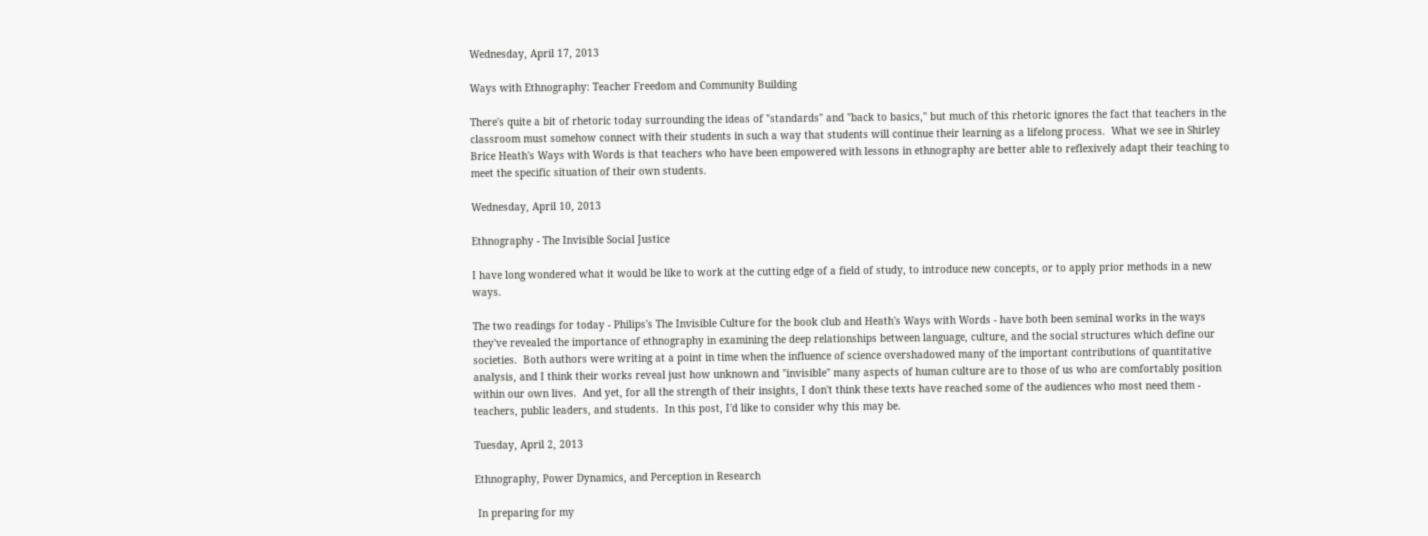Wednesday, April 17, 2013

Ways with Ethnography: Teacher Freedom and Community Building

There's quite a bit of rhetoric today surrounding the ideas of "standards" and "back to basics," but much of this rhetoric ignores the fact that teachers in the classroom must somehow connect with their students in such a way that students will continue their learning as a lifelong process.  What we see in Shirley Brice Heath's Ways with Words is that teachers who have been empowered with lessons in ethnography are better able to reflexively adapt their teaching to meet the specific situation of their own students.

Wednesday, April 10, 2013

Ethnography - The Invisible Social Justice

I have long wondered what it would be like to work at the cutting edge of a field of study, to introduce new concepts, or to apply prior methods in a new ways.

The two readings for today - Philips's The Invisible Culture for the book club and Heath's Ways with Words - have both been seminal works in the ways they've revealed the importance of ethnography in examining the deep relationships between language, culture, and the social structures which define our societies.  Both authors were writing at a point in time when the influence of science overshadowed many of the important contributions of quantitative analysis, and I think their works reveal just how unknown and "invisible" many aspects of human culture are to those of us who are comfortably position within our own lives.  And yet, for all the strength of their insights, I don't think these texts have reached some of the audiences who most need them - teachers, public leaders, and students.  In this post, I'd like to consider why this may be.

Tuesday, April 2, 2013

Ethnography, Power Dynamics, and Perception in Research

 In preparing for my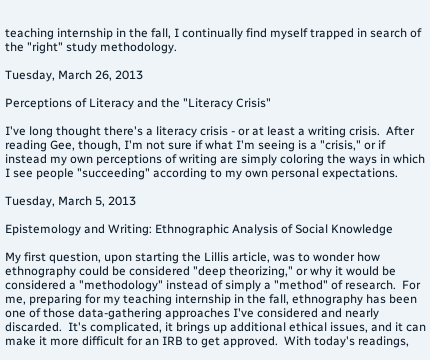teaching internship in the fall, I continually find myself trapped in search of the "right" study methodology.

Tuesday, March 26, 2013

Perceptions of Literacy and the "Literacy Crisis"

I've long thought there's a literacy crisis - or at least a writing crisis.  After reading Gee, though, I'm not sure if what I'm seeing is a "crisis," or if instead my own perceptions of writing are simply coloring the ways in which I see people "succeeding" according to my own personal expectations.

Tuesday, March 5, 2013

Epistemology and Writing: Ethnographic Analysis of Social Knowledge

My first question, upon starting the Lillis article, was to wonder how ethnography could be considered "deep theorizing," or why it would be considered a "methodology" instead of simply a "method" of research.  For me, preparing for my teaching internship in the fall, ethnography has been one of those data-gathering approaches I've considered and nearly discarded.  It's complicated, it brings up additional ethical issues, and it can make it more difficult for an IRB to get approved.  With today's readings,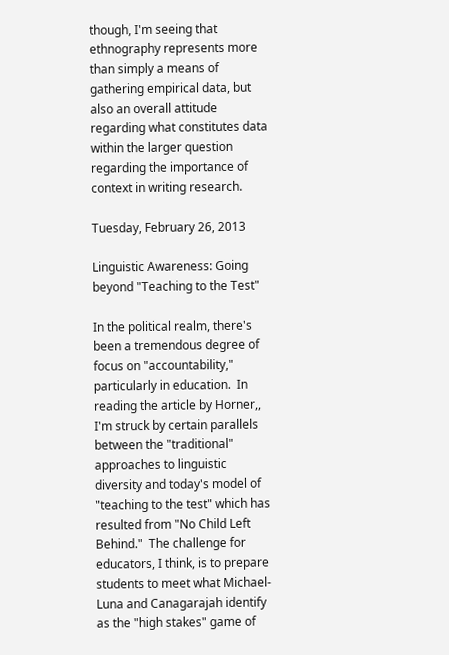though, I'm seeing that ethnography represents more than simply a means of gathering empirical data, but also an overall attitude regarding what constitutes data within the larger question regarding the importance of context in writing research.

Tuesday, February 26, 2013

Linguistic Awareness: Going beyond "Teaching to the Test"

In the political realm, there's been a tremendous degree of focus on "accountability," particularly in education.  In reading the article by Horner,, I'm struck by certain parallels between the "traditional" approaches to linguistic diversity and today's model of "teaching to the test" which has resulted from "No Child Left Behind."  The challenge for educators, I think, is to prepare students to meet what Michael-Luna and Canagarajah identify as the "high stakes" game of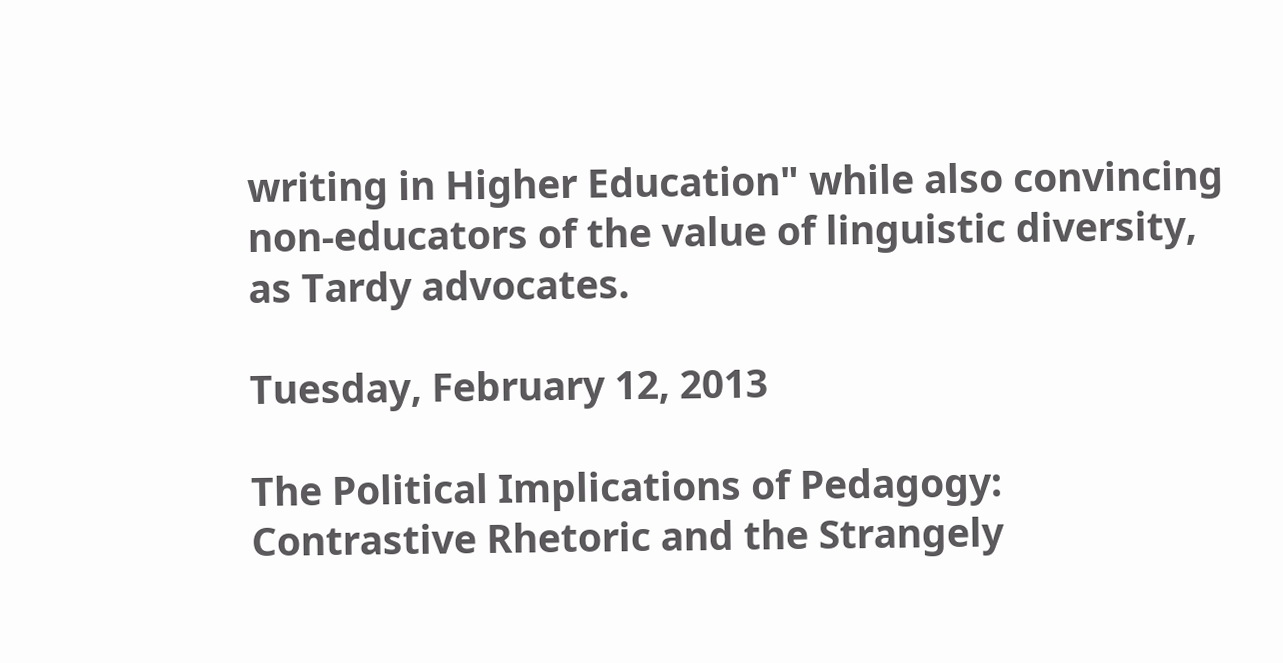writing in Higher Education" while also convincing non-educators of the value of linguistic diversity, as Tardy advocates.

Tuesday, February 12, 2013

The Political Implications of Pedagogy: Contrastive Rhetoric and the Strangely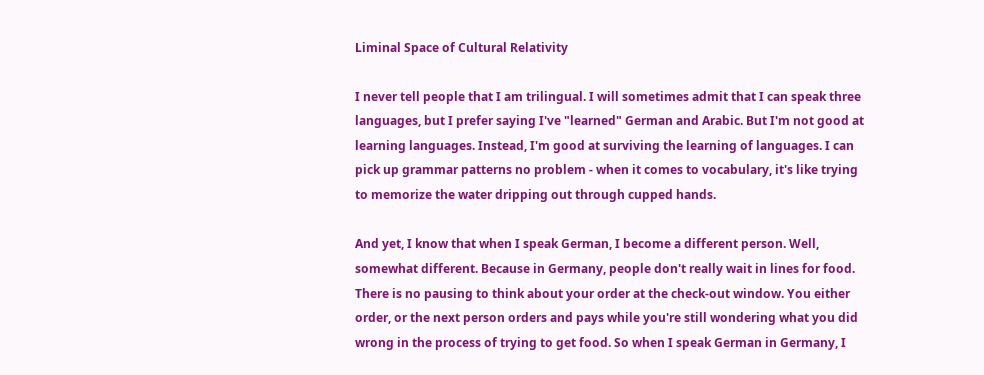Liminal Space of Cultural Relativity

I never tell people that I am trilingual. I will sometimes admit that I can speak three languages, but I prefer saying I've "learned" German and Arabic. But I'm not good at learning languages. Instead, I'm good at surviving the learning of languages. I can pick up grammar patterns no problem - when it comes to vocabulary, it's like trying to memorize the water dripping out through cupped hands.

And yet, I know that when I speak German, I become a different person. Well, somewhat different. Because in Germany, people don't really wait in lines for food. There is no pausing to think about your order at the check-out window. You either order, or the next person orders and pays while you're still wondering what you did wrong in the process of trying to get food. So when I speak German in Germany, I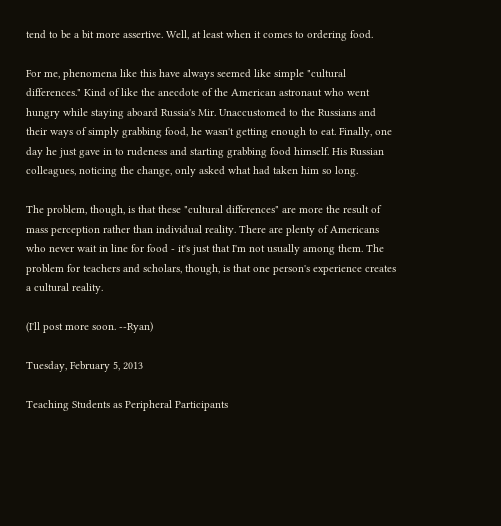tend to be a bit more assertive. Well, at least when it comes to ordering food.

For me, phenomena like this have always seemed like simple "cultural differences." Kind of like the anecdote of the American astronaut who went hungry while staying aboard Russia's Mir. Unaccustomed to the Russians and their ways of simply grabbing food, he wasn't getting enough to eat. Finally, one day he just gave in to rudeness and starting grabbing food himself. His Russian colleagues, noticing the change, only asked what had taken him so long.

The problem, though, is that these "cultural differences" are more the result of mass perception rather than individual reality. There are plenty of Americans who never wait in line for food - it's just that I'm not usually among them. The problem for teachers and scholars, though, is that one person's experience creates a cultural reality.

(I'll post more soon. --Ryan)

Tuesday, February 5, 2013

Teaching Students as Peripheral Participants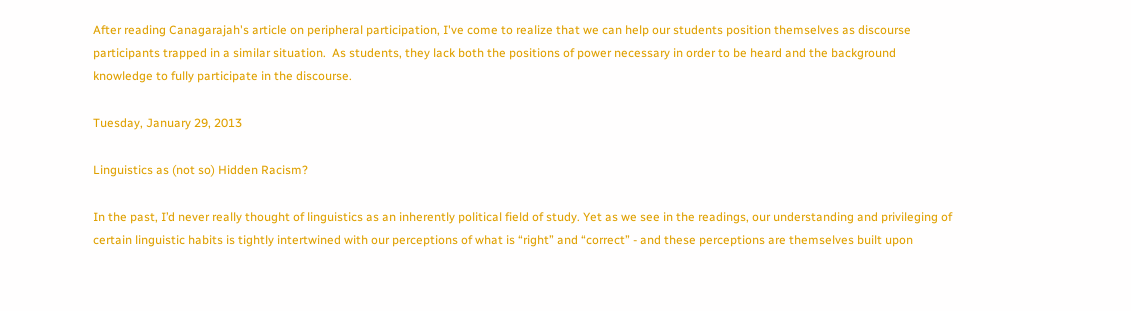After reading Canagarajah's article on peripheral participation, I've come to realize that we can help our students position themselves as discourse participants trapped in a similar situation.  As students, they lack both the positions of power necessary in order to be heard and the background knowledge to fully participate in the discourse.

Tuesday, January 29, 2013

Linguistics as (not so) Hidden Racism?

In the past, I’d never really thought of linguistics as an inherently political field of study. Yet as we see in the readings, our understanding and privileging of certain linguistic habits is tightly intertwined with our perceptions of what is “right” and “correct” - and these perceptions are themselves built upon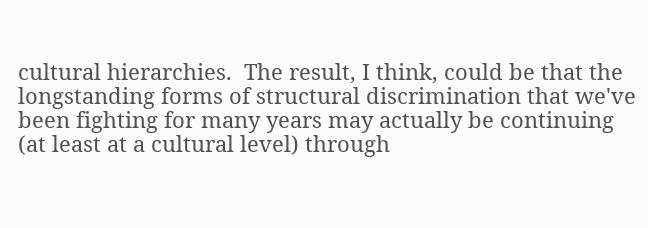cultural hierarchies.  The result, I think, could be that the longstanding forms of structural discrimination that we've been fighting for many years may actually be continuing (at least at a cultural level) through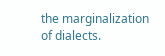the marginalization of dialects.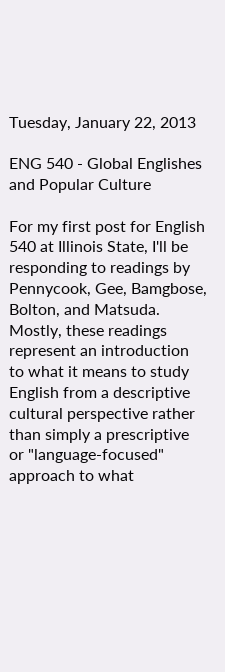Tuesday, January 22, 2013

ENG 540 - Global Englishes and Popular Culture

For my first post for English 540 at Illinois State, I'll be responding to readings by Pennycook, Gee, Bamgbose, Bolton, and Matsuda.  Mostly, these readings represent an introduction to what it means to study English from a descriptive cultural perspective rather than simply a prescriptive or "language-focused" approach to what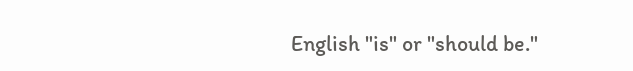English "is" or "should be."